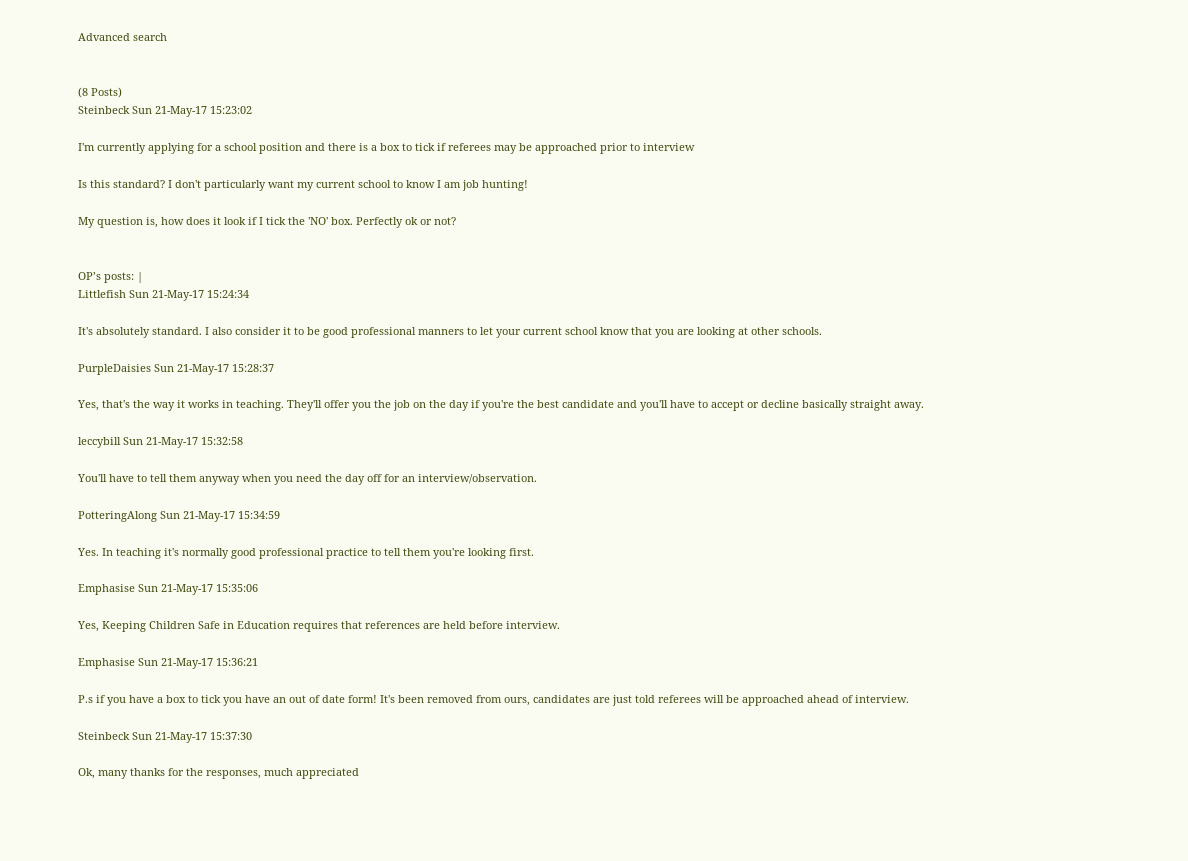Advanced search


(8 Posts)
Steinbeck Sun 21-May-17 15:23:02

I'm currently applying for a school position and there is a box to tick if referees may be approached prior to interview

Is this standard? I don't particularly want my current school to know I am job hunting!

My question is, how does it look if I tick the 'NO' box. Perfectly ok or not?


OP’s posts: |
Littlefish Sun 21-May-17 15:24:34

It's absolutely standard. I also consider it to be good professional manners to let your current school know that you are looking at other schools.

PurpleDaisies Sun 21-May-17 15:28:37

Yes, that's the way it works in teaching. They'll offer you the job on the day if you're the best candidate and you'll have to accept or decline basically straight away.

leccybill Sun 21-May-17 15:32:58

You'll have to tell them anyway when you need the day off for an interview/observation.

PotteringAlong Sun 21-May-17 15:34:59

Yes. In teaching it's normally good professional practice to tell them you're looking first.

Emphasise Sun 21-May-17 15:35:06

Yes, Keeping Children Safe in Education requires that references are held before interview.

Emphasise Sun 21-May-17 15:36:21

P.s if you have a box to tick you have an out of date form! It's been removed from ours, candidates are just told referees will be approached ahead of interview.

Steinbeck Sun 21-May-17 15:37:30

Ok, many thanks for the responses, much appreciated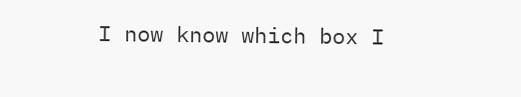I now know which box I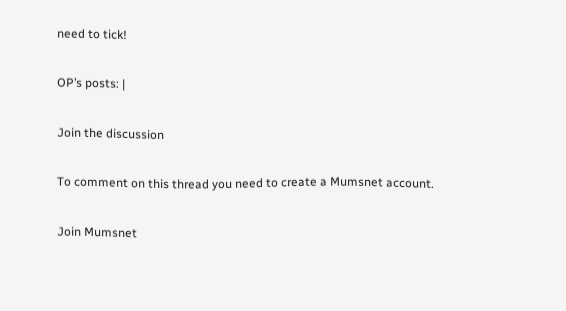need to tick!

OP’s posts: |

Join the discussion

To comment on this thread you need to create a Mumsnet account.

Join Mumsnet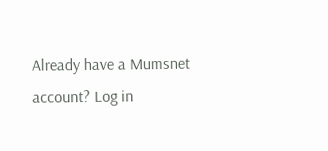Already have a Mumsnet account? Log in